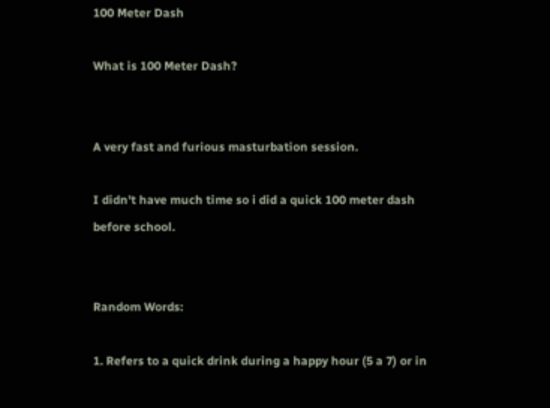100 Meter Dash

What is 100 Meter Dash?


A very fast and furious masturbation session.

I didn't have much time so i did a quick 100 meter dash before school.


Random Words:

1. Refers to a quick drink during a happy hour (5 a 7) or in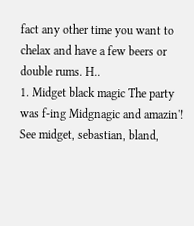fact any other time you want to chelax and have a few beers or double rums. H..
1. Midget black magic The party was f-ing Midgnagic and amazin'! See midget, sebastian, bland,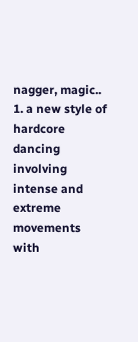nagger, magic..
1. a new style of hardcore dancing involving intense and extreme movements with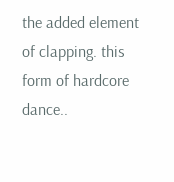the added element of clapping. this form of hardcore dance..